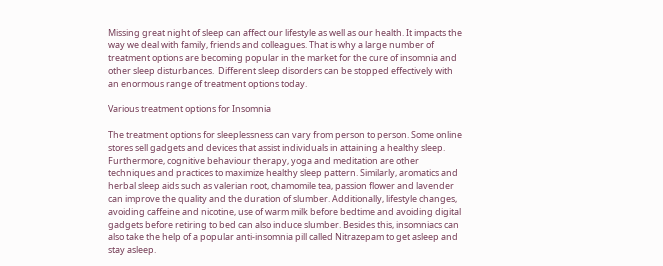Missing great night of sleep can affect our lifestyle as well as our health. It impacts the way we deal with family, friends and colleagues. That is why a large number of treatment options are becoming popular in the market for the cure of insomnia and other sleep disturbances.  Different sleep disorders can be stopped effectively with an enormous range of treatment options today.

Various treatment options for Insomnia

The treatment options for sleeplessness can vary from person to person. Some online stores sell gadgets and devices that assist individuals in attaining a healthy sleep. Furthermore, cognitive behaviour therapy, yoga and meditation are other techniques and practices to maximize healthy sleep pattern. Similarly, aromatics and herbal sleep aids such as valerian root, chamomile tea, passion flower and lavender can improve the quality and the duration of slumber. Additionally, lifestyle changes, avoiding caffeine and nicotine, use of warm milk before bedtime and avoiding digital gadgets before retiring to bed can also induce slumber. Besides this, insomniacs can also take the help of a popular anti-insomnia pill called Nitrazepam to get asleep and stay asleep.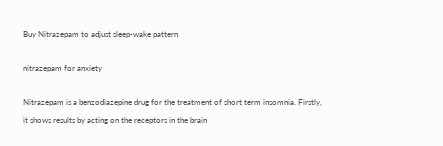Buy Nitrazepam to adjust sleep-wake pattern

nitrazepam for anxiety

Nitrazepam is a benzodiazepine drug for the treatment of short term insomnia. Firstly, it shows results by acting on the receptors in the brain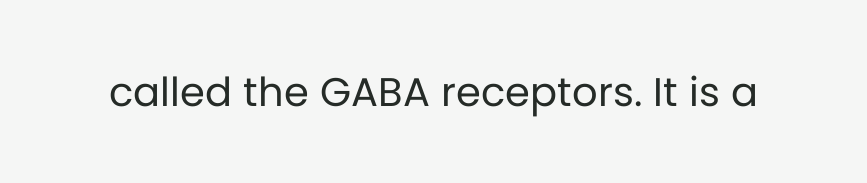called the GABA receptors. It is a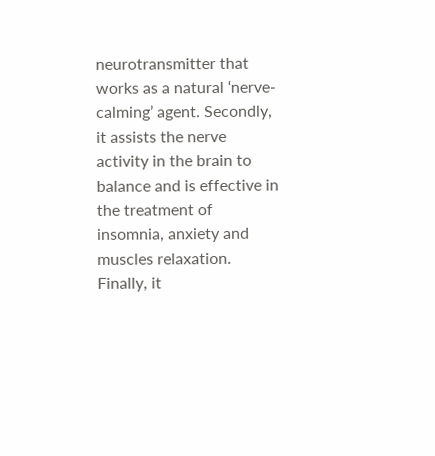neurotransmitter that works as a natural ‘nerve-calming’ agent. Secondly, it assists the nerve activity in the brain to balance and is effective in the treatment of insomnia, anxiety and muscles relaxation. Finally, it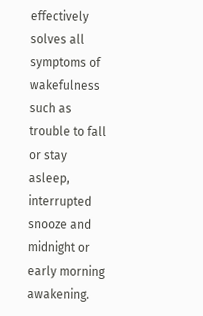effectively solves all symptoms of wakefulness such as trouble to fall or stay asleep, interrupted snooze and midnight or early morning awakening.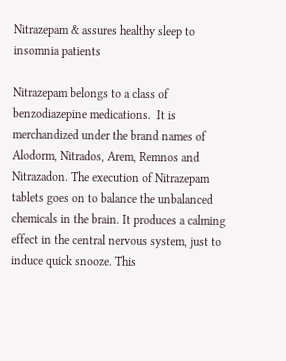Nitrazepam & assures healthy sleep to insomnia patients

Nitrazepam belongs to a class of benzodiazepine medications.  It is merchandized under the brand names of Alodorm, Nitrados, Arem, Remnos and Nitrazadon. The execution of Nitrazepam tablets goes on to balance the unbalanced chemicals in the brain. It produces a calming effect in the central nervous system, just to induce quick snooze. This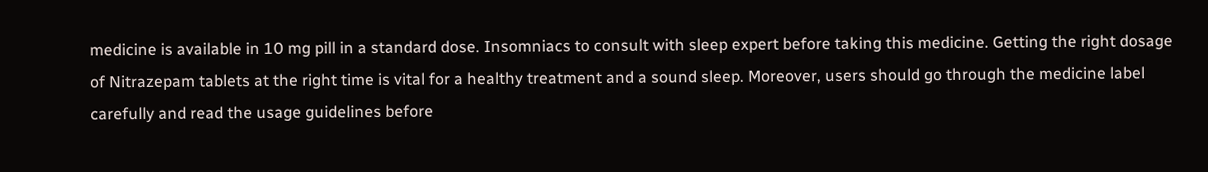medicine is available in 10 mg pill in a standard dose. Insomniacs to consult with sleep expert before taking this medicine. Getting the right dosage of Nitrazepam tablets at the right time is vital for a healthy treatment and a sound sleep. Moreover, users should go through the medicine label carefully and read the usage guidelines before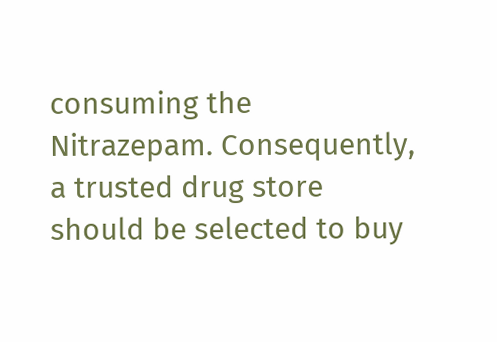consuming the Nitrazepam. Consequently, a trusted drug store should be selected to buy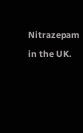Nitrazepam in the UK.